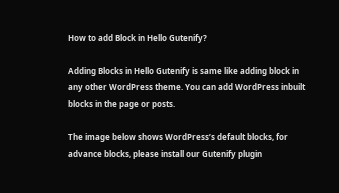How to add Block in Hello Gutenify?

Adding Blocks in Hello Gutenify is same like adding block in any other WordPress theme. You can add WordPress inbuilt blocks in the page or posts.

The image below shows WordPress’s default blocks, for advance blocks, please install our Gutenify plugin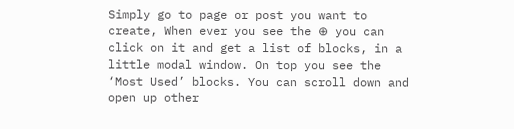Simply go to page or post you want to create, When ever you see the ⊕ you can click on it and get a list of blocks, in a little modal window. On top you see the ‘Most Used’ blocks. You can scroll down and open up other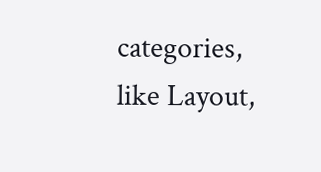categories, like Layout,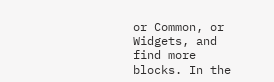or Common, or Widgets, and find more blocks. In the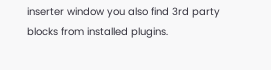inserter window you also find 3rd party blocks from installed plugins.